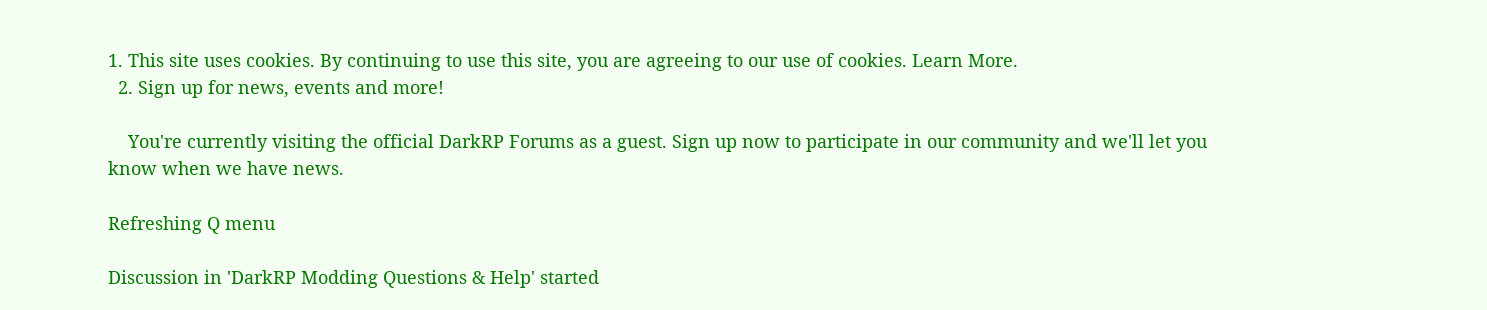1. This site uses cookies. By continuing to use this site, you are agreeing to our use of cookies. Learn More.
  2. Sign up for news, events and more!

    You're currently visiting the official DarkRP Forums as a guest. Sign up now to participate in our community and we'll let you know when we have news.

Refreshing Q menu

Discussion in 'DarkRP Modding Questions & Help' started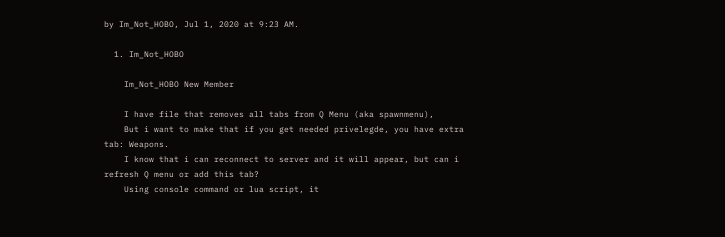by Im_Not_HOBO, Jul 1, 2020 at 9:23 AM.

  1. Im_Not_HOBO

    Im_Not_HOBO New Member

    I have file that removes all tabs from Q Menu (aka spawnmenu),
    But i want to make that if you get needed privelegde, you have extra tab: Weapons.
    I know that i can reconnect to server and it will appear, but can i refresh Q menu or add this tab?
    Using console command or lua script, it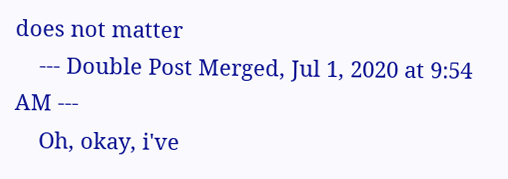does not matter
    --- Double Post Merged, Jul 1, 2020 at 9:54 AM ---
    Oh, okay, i've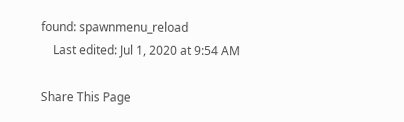found: spawnmenu_reload
    Last edited: Jul 1, 2020 at 9:54 AM

Share This Page